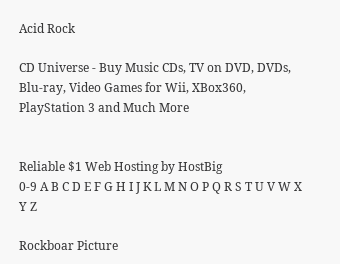Acid Rock

CD Universe - Buy Music CDs, TV on DVD, DVDs, Blu-ray, Video Games for Wii, XBox360, PlayStation 3 and Much More


Reliable $1 Web Hosting by HostBig
0-9 A B C D E F G H I J K L M N O P Q R S T U V W X Y Z

Rockboar Picture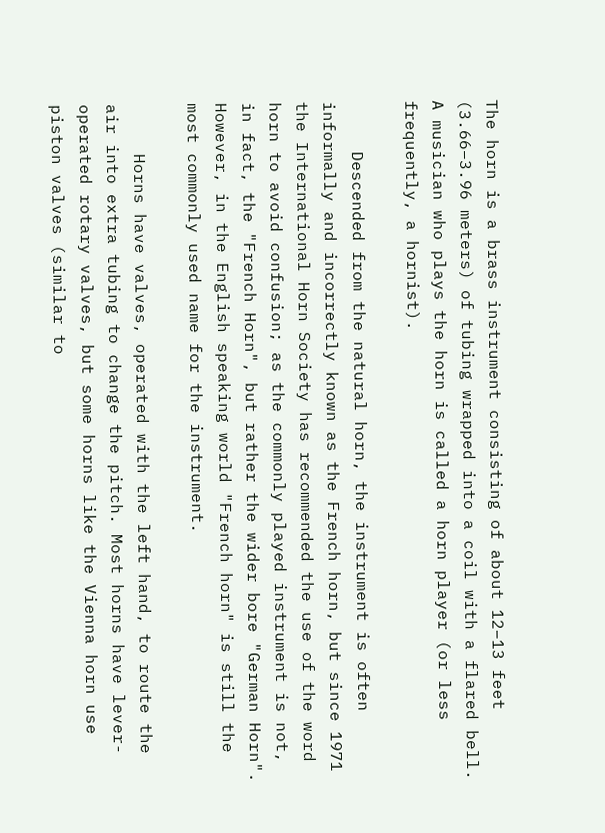The horn is a brass instrument consisting of about 12–13 feet (3.66–3.96 meters) of tubing wrapped into a coil with a flared bell. A musician who plays the horn is called a horn player (or less frequently, a hornist).

     Descended from the natural horn, the instrument is often informally and incorrectly known as the French horn, but since 1971 the International Horn Society has recommended the use of the word horn to avoid confusion; as the commonly played instrument is not, in fact, the "French Horn", but rather the wider bore "German Horn". However, in the English speaking world "French horn" is still the most commonly used name for the instrument.

     Horns have valves, operated with the left hand, to route the air into extra tubing to change the pitch. Most horns have lever-operated rotary valves, but some horns like the Vienna horn use piston valves (similar to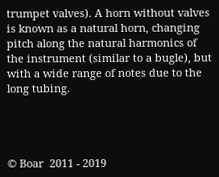trumpet valves). A horn without valves is known as a natural horn, changing pitch along the natural harmonics of the instrument (similar to a bugle), but with a wide range of notes due to the long tubing.




© Boar  2011 - 2019